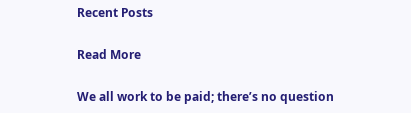Recent Posts

Read More

We all work to be paid; there’s no question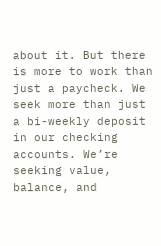about it. But there is more to work than just a paycheck. We seek more than just a bi-weekly deposit in our checking accounts. We’re seeking value, balance, and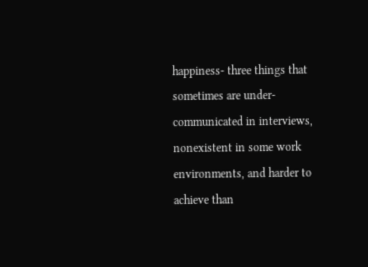happiness- three things that sometimes are under-communicated in interviews, nonexistent in some work environments, and harder to achieve than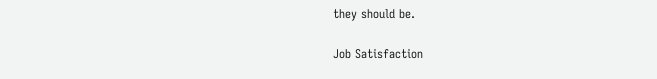they should be.

Job Satisfaction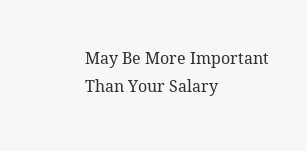May Be More Important Than Your Salary